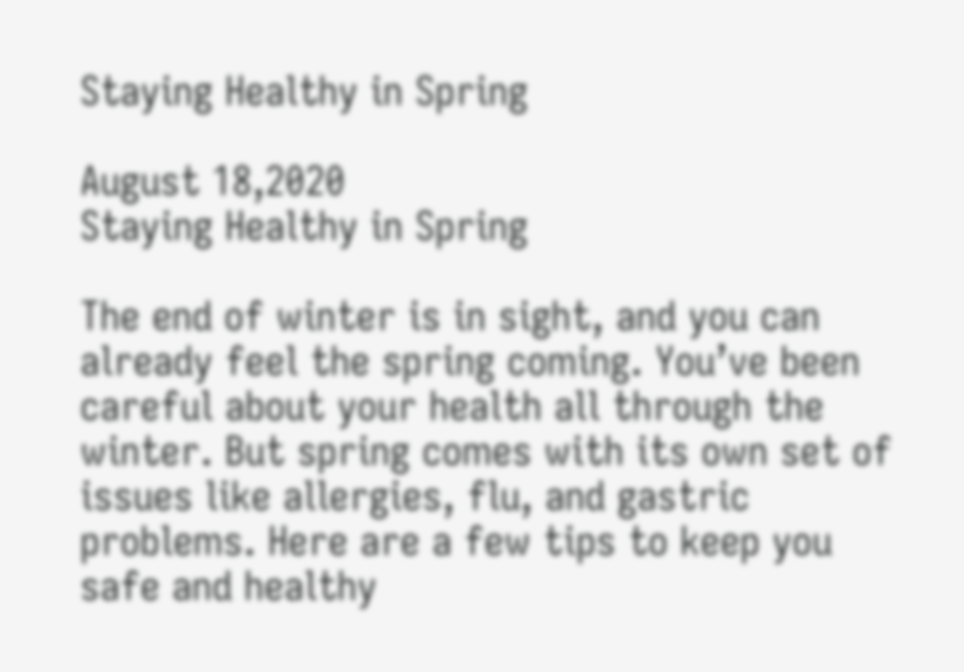Staying Healthy in Spring

August 18,2020
Staying Healthy in Spring

The end of winter is in sight, and you can already feel the spring coming. You’ve been careful about your health all through the winter. But spring comes with its own set of issues like allergies, flu, and gastric problems. Here are a few tips to keep you safe and healthy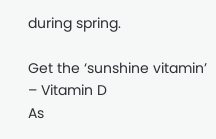during spring.

Get the ‘sunshine vitamin’ – Vitamin D
As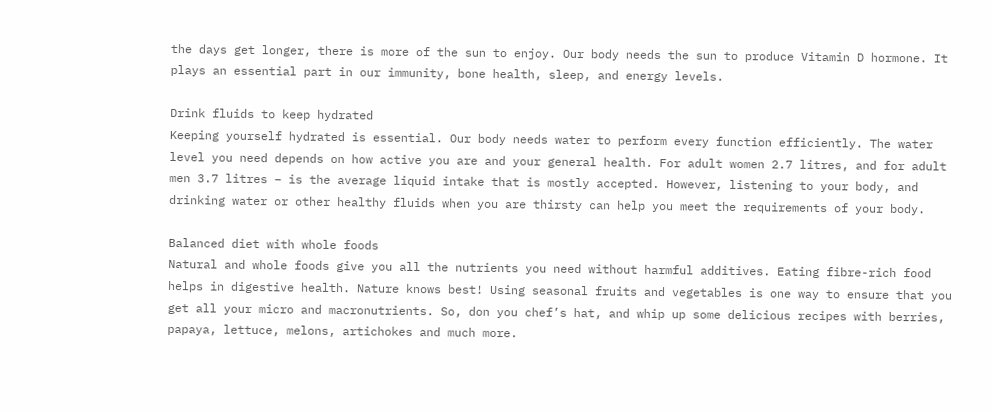the days get longer, there is more of the sun to enjoy. Our body needs the sun to produce Vitamin D hormone. It plays an essential part in our immunity, bone health, sleep, and energy levels.

Drink fluids to keep hydrated
Keeping yourself hydrated is essential. Our body needs water to perform every function efficiently. The water level you need depends on how active you are and your general health. For adult women 2.7 litres, and for adult men 3.7 litres – is the average liquid intake that is mostly accepted. However, listening to your body, and drinking water or other healthy fluids when you are thirsty can help you meet the requirements of your body.

Balanced diet with whole foods
Natural and whole foods give you all the nutrients you need without harmful additives. Eating fibre-rich food helps in digestive health. Nature knows best! Using seasonal fruits and vegetables is one way to ensure that you get all your micro and macronutrients. So, don you chef’s hat, and whip up some delicious recipes with berries, papaya, lettuce, melons, artichokes and much more.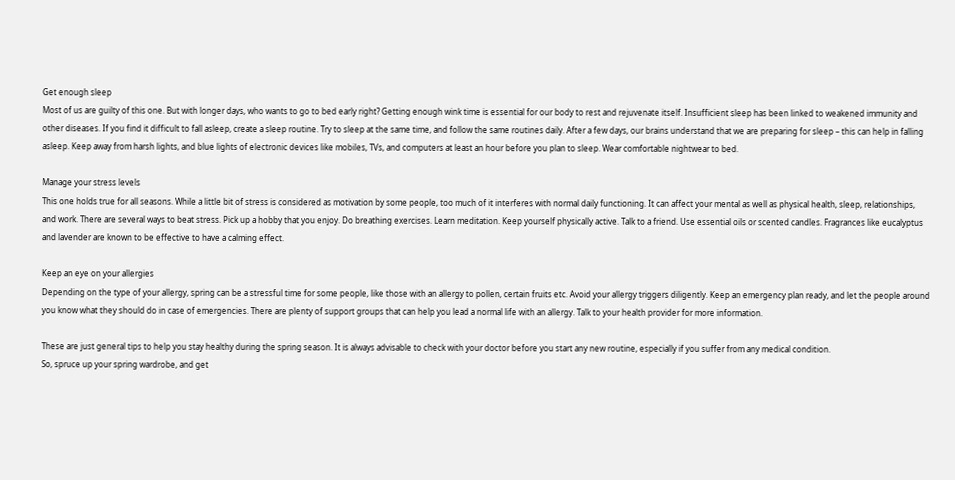Get enough sleep
Most of us are guilty of this one. But with longer days, who wants to go to bed early right? Getting enough wink time is essential for our body to rest and rejuvenate itself. Insufficient sleep has been linked to weakened immunity and other diseases. If you find it difficult to fall asleep, create a sleep routine. Try to sleep at the same time, and follow the same routines daily. After a few days, our brains understand that we are preparing for sleep – this can help in falling asleep. Keep away from harsh lights, and blue lights of electronic devices like mobiles, TVs, and computers at least an hour before you plan to sleep. Wear comfortable nightwear to bed.

Manage your stress levels
This one holds true for all seasons. While a little bit of stress is considered as motivation by some people, too much of it interferes with normal daily functioning. It can affect your mental as well as physical health, sleep, relationships, and work. There are several ways to beat stress. Pick up a hobby that you enjoy. Do breathing exercises. Learn meditation. Keep yourself physically active. Talk to a friend. Use essential oils or scented candles. Fragrances like eucalyptus and lavender are known to be effective to have a calming effect.

Keep an eye on your allergies
Depending on the type of your allergy, spring can be a stressful time for some people, like those with an allergy to pollen, certain fruits etc. Avoid your allergy triggers diligently. Keep an emergency plan ready, and let the people around you know what they should do in case of emergencies. There are plenty of support groups that can help you lead a normal life with an allergy. Talk to your health provider for more information.

These are just general tips to help you stay healthy during the spring season. It is always advisable to check with your doctor before you start any new routine, especially if you suffer from any medical condition.
So, spruce up your spring wardrobe, and get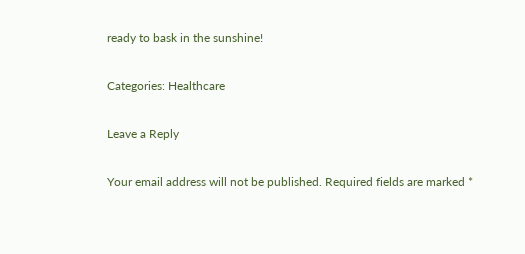ready to bask in the sunshine!

Categories: Healthcare

Leave a Reply

Your email address will not be published. Required fields are marked *